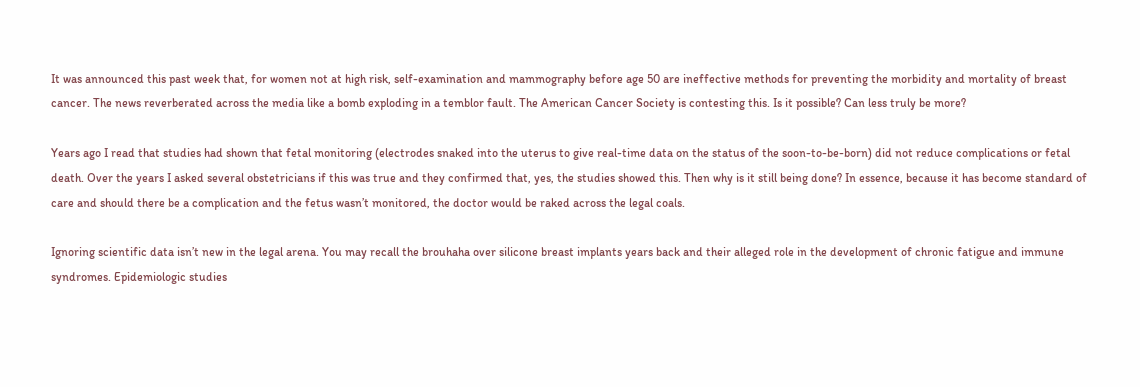It was announced this past week that, for women not at high risk, self-examination and mammography before age 50 are ineffective methods for preventing the morbidity and mortality of breast cancer. The news reverberated across the media like a bomb exploding in a temblor fault. The American Cancer Society is contesting this. Is it possible? Can less truly be more?

Years ago I read that studies had shown that fetal monitoring (electrodes snaked into the uterus to give real-time data on the status of the soon-to-be-born) did not reduce complications or fetal death. Over the years I asked several obstetricians if this was true and they confirmed that, yes, the studies showed this. Then why is it still being done? In essence, because it has become standard of care and should there be a complication and the fetus wasn’t monitored, the doctor would be raked across the legal coals.

Ignoring scientific data isn’t new in the legal arena. You may recall the brouhaha over silicone breast implants years back and their alleged role in the development of chronic fatigue and immune syndromes. Epidemiologic studies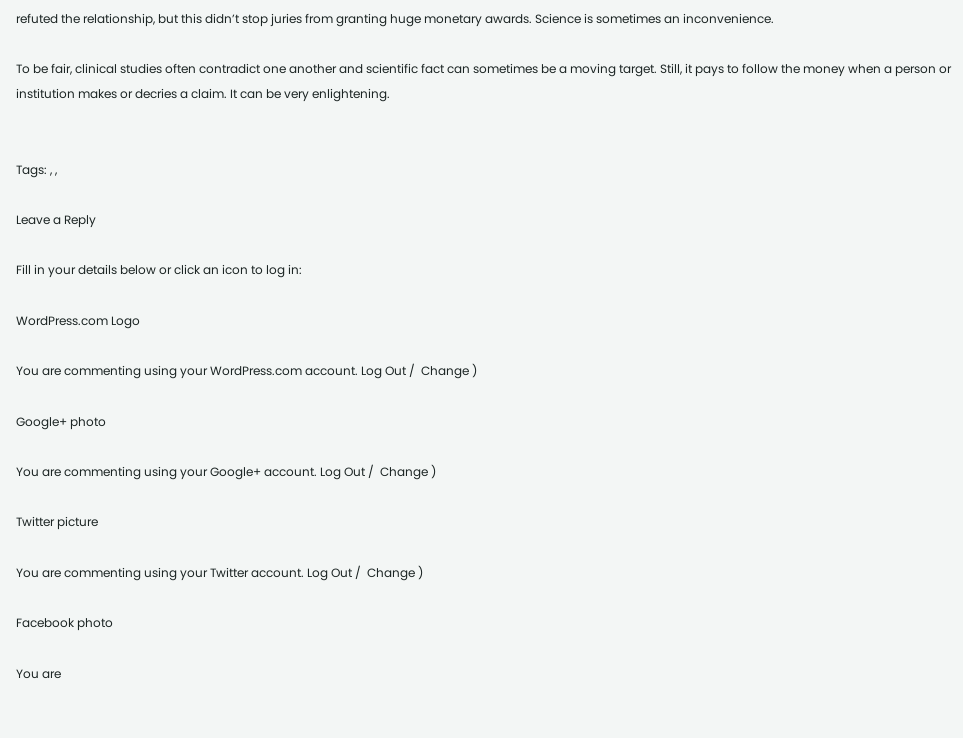refuted the relationship, but this didn’t stop juries from granting huge monetary awards. Science is sometimes an inconvenience.

To be fair, clinical studies often contradict one another and scientific fact can sometimes be a moving target. Still, it pays to follow the money when a person or institution makes or decries a claim. It can be very enlightening.


Tags: , ,

Leave a Reply

Fill in your details below or click an icon to log in:

WordPress.com Logo

You are commenting using your WordPress.com account. Log Out /  Change )

Google+ photo

You are commenting using your Google+ account. Log Out /  Change )

Twitter picture

You are commenting using your Twitter account. Log Out /  Change )

Facebook photo

You are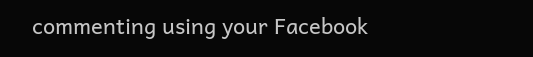commenting using your Facebook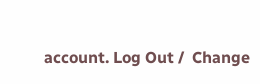account. Log Out /  Change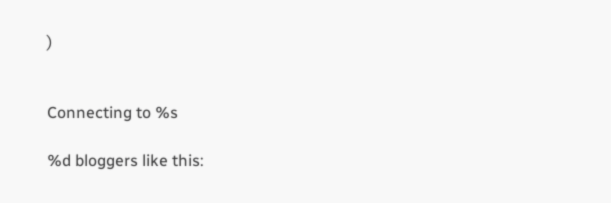)


Connecting to %s

%d bloggers like this: